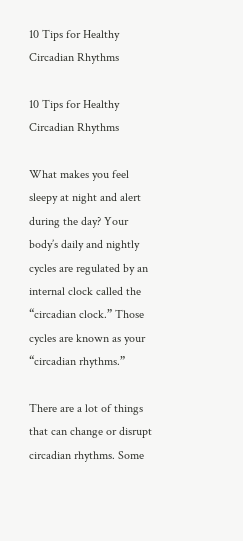10 Tips for Healthy Circadian Rhythms

10 Tips for Healthy Circadian Rhythms

What makes you feel sleepy at night and alert during the day? Your body’s daily and nightly cycles are regulated by an internal clock called the “circadian clock.” Those cycles are known as your “circadian rhythms.”

There are a lot of things that can change or disrupt circadian rhythms. Some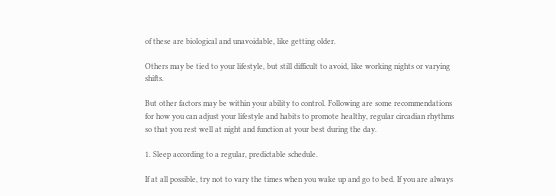of these are biological and unavoidable, like getting older.

Others may be tied to your lifestyle, but still difficult to avoid, like working nights or varying shifts.

But other factors may be within your ability to control. Following are some recommendations for how you can adjust your lifestyle and habits to promote healthy, regular circadian rhythms so that you rest well at night and function at your best during the day.

1. Sleep according to a regular, predictable schedule.

If at all possible, try not to vary the times when you wake up and go to bed. If you are always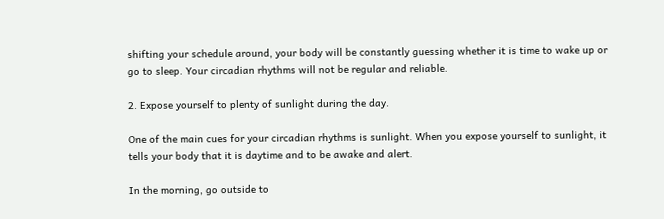shifting your schedule around, your body will be constantly guessing whether it is time to wake up or go to sleep. Your circadian rhythms will not be regular and reliable.

2. Expose yourself to plenty of sunlight during the day.

One of the main cues for your circadian rhythms is sunlight. When you expose yourself to sunlight, it tells your body that it is daytime and to be awake and alert.

In the morning, go outside to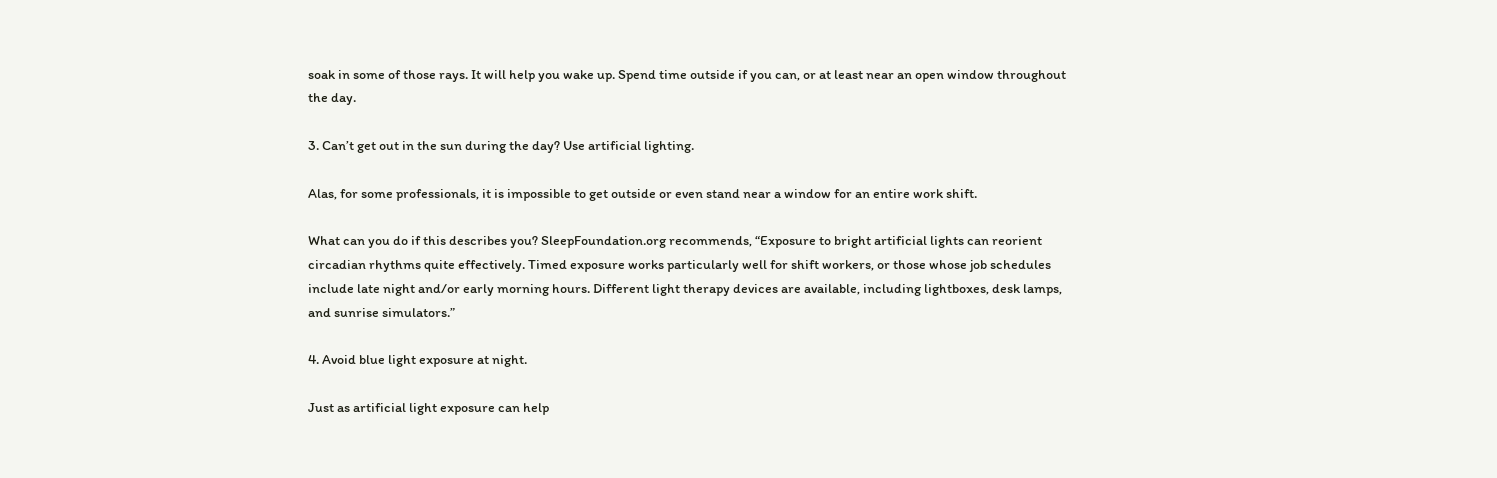soak in some of those rays. It will help you wake up. Spend time outside if you can, or at least near an open window throughout the day.

3. Can’t get out in the sun during the day? Use artificial lighting.

Alas, for some professionals, it is impossible to get outside or even stand near a window for an entire work shift.

What can you do if this describes you? SleepFoundation.org recommends, “Exposure to bright artificial lights can reorient circadian rhythms quite effectively. Timed exposure works particularly well for shift workers, or those whose job schedules include late night and/or early morning hours. Different light therapy devices are available, including lightboxes, desk lamps, and sunrise simulators.”

4. Avoid blue light exposure at night.

Just as artificial light exposure can help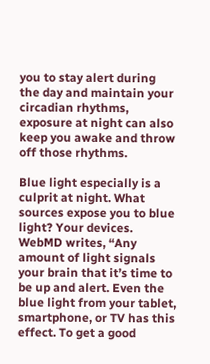you to stay alert during the day and maintain your circadian rhythms, exposure at night can also keep you awake and throw off those rhythms.

Blue light especially is a culprit at night. What sources expose you to blue light? Your devices. WebMD writes, “Any amount of light signals your brain that it’s time to be up and alert. Even the blue light from your tablet, smartphone, or TV has this effect. To get a good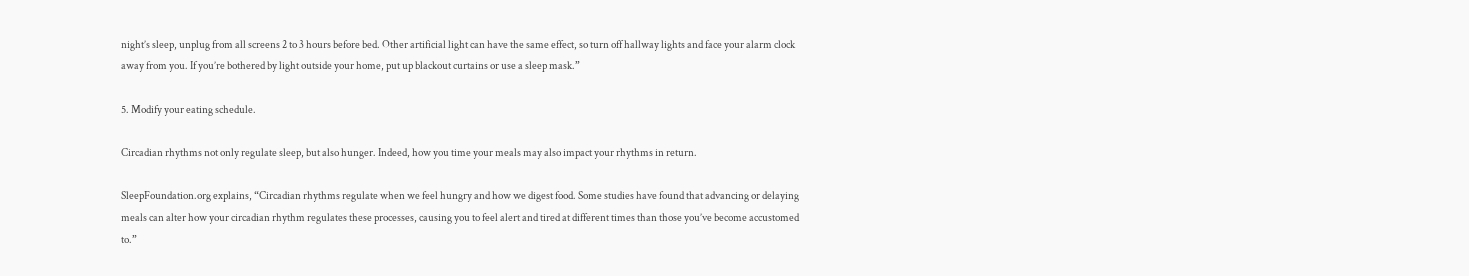night’s sleep, unplug from all screens 2 to 3 hours before bed. Other artificial light can have the same effect, so turn off hallway lights and face your alarm clock away from you. If you’re bothered by light outside your home, put up blackout curtains or use a sleep mask.”

5. Modify your eating schedule.

Circadian rhythms not only regulate sleep, but also hunger. Indeed, how you time your meals may also impact your rhythms in return.

SleepFoundation.org explains, “Circadian rhythms regulate when we feel hungry and how we digest food. Some studies have found that advancing or delaying meals can alter how your circadian rhythm regulates these processes, causing you to feel alert and tired at different times than those you’ve become accustomed to.”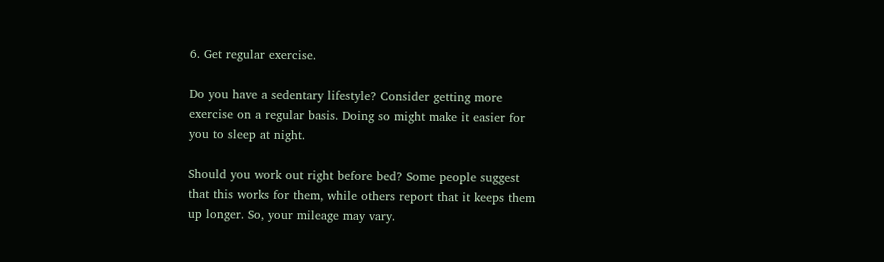6. Get regular exercise.

Do you have a sedentary lifestyle? Consider getting more exercise on a regular basis. Doing so might make it easier for you to sleep at night.

Should you work out right before bed? Some people suggest that this works for them, while others report that it keeps them up longer. So, your mileage may vary.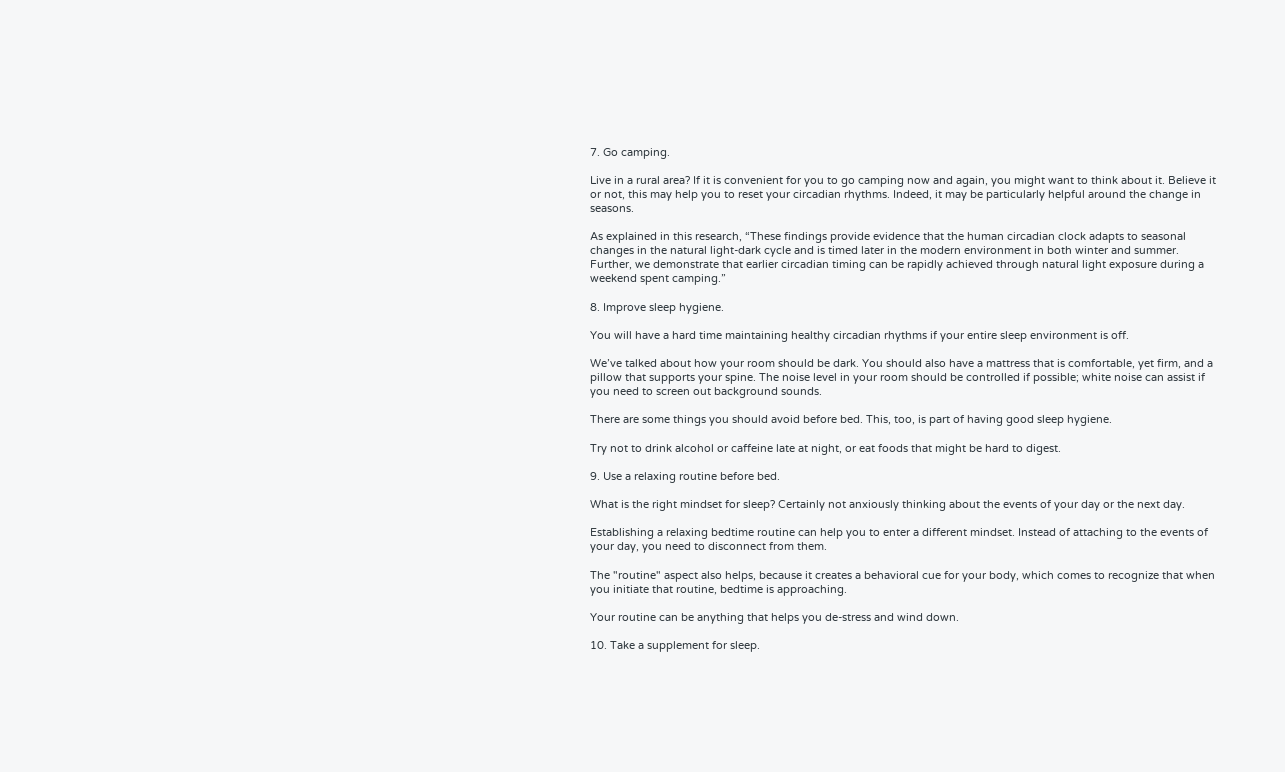7. Go camping.

Live in a rural area? If it is convenient for you to go camping now and again, you might want to think about it. Believe it or not, this may help you to reset your circadian rhythms. Indeed, it may be particularly helpful around the change in seasons.

As explained in this research, “These findings provide evidence that the human circadian clock adapts to seasonal changes in the natural light-dark cycle and is timed later in the modern environment in both winter and summer. Further, we demonstrate that earlier circadian timing can be rapidly achieved through natural light exposure during a weekend spent camping.”

8. Improve sleep hygiene.

You will have a hard time maintaining healthy circadian rhythms if your entire sleep environment is off.

We’ve talked about how your room should be dark. You should also have a mattress that is comfortable, yet firm, and a pillow that supports your spine. The noise level in your room should be controlled if possible; white noise can assist if you need to screen out background sounds.

There are some things you should avoid before bed. This, too, is part of having good sleep hygiene.

Try not to drink alcohol or caffeine late at night, or eat foods that might be hard to digest.

9. Use a relaxing routine before bed.

What is the right mindset for sleep? Certainly not anxiously thinking about the events of your day or the next day.

Establishing a relaxing bedtime routine can help you to enter a different mindset. Instead of attaching to the events of your day, you need to disconnect from them.

The "routine" aspect also helps, because it creates a behavioral cue for your body, which comes to recognize that when you initiate that routine, bedtime is approaching.

Your routine can be anything that helps you de-stress and wind down.

10. Take a supplement for sleep.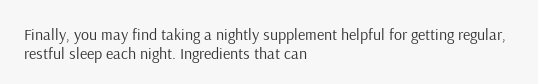Finally, you may find taking a nightly supplement helpful for getting regular, restful sleep each night. Ingredients that can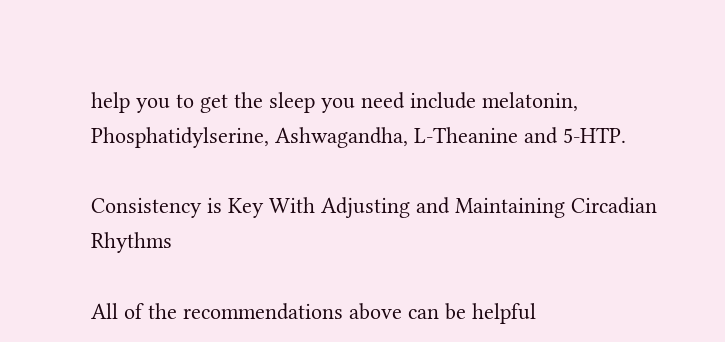help you to get the sleep you need include melatonin, Phosphatidylserine, Ashwagandha, L-Theanine and 5-HTP.

Consistency is Key With Adjusting and Maintaining Circadian Rhythms

All of the recommendations above can be helpful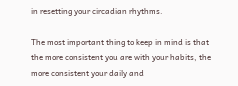in resetting your circadian rhythms.

The most important thing to keep in mind is that the more consistent you are with your habits, the more consistent your daily and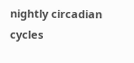nightly circadian cycles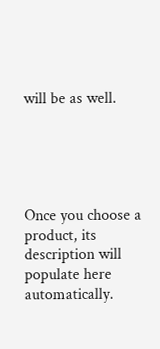will be as well.





Once you choose a product, its description will populate here automatically.